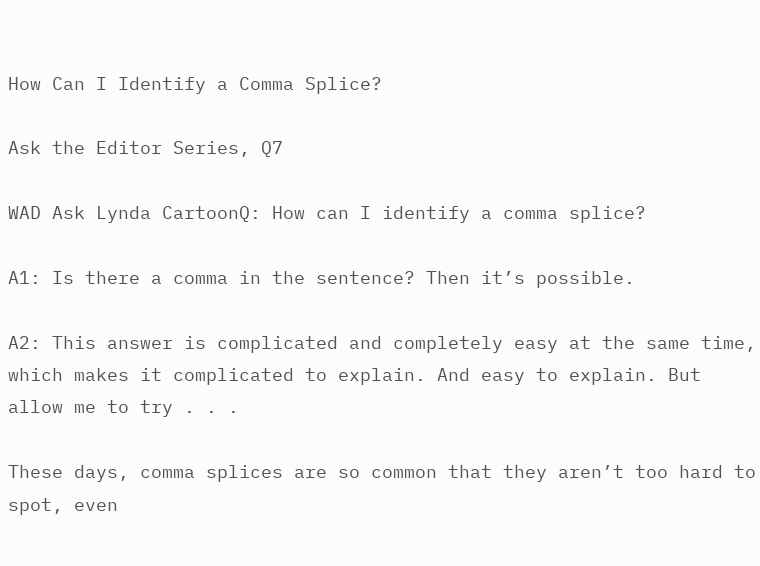How Can I Identify a Comma Splice?

Ask the Editor Series, Q7

WAD Ask Lynda CartoonQ: How can I identify a comma splice?

A1: Is there a comma in the sentence? Then it’s possible.

A2: This answer is complicated and completely easy at the same time, which makes it complicated to explain. And easy to explain. But allow me to try . . .

These days, comma splices are so common that they aren’t too hard to spot, even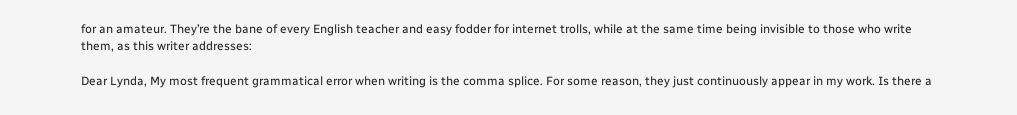for an amateur. They’re the bane of every English teacher and easy fodder for internet trolls, while at the same time being invisible to those who write them, as this writer addresses:

Dear Lynda, My most frequent grammatical error when writing is the comma splice. For some reason, they just continuously appear in my work. Is there a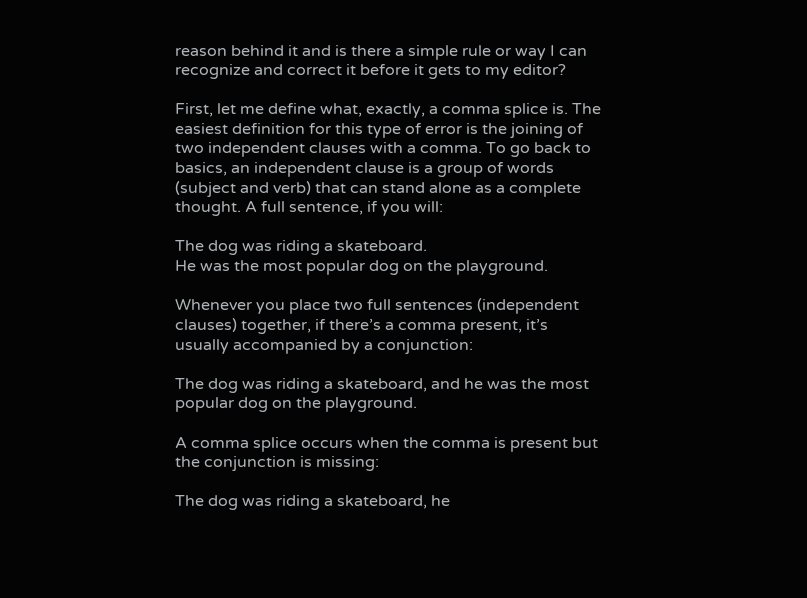reason behind it and is there a simple rule or way I can recognize and correct it before it gets to my editor?

First, let me define what, exactly, a comma splice is. The easiest definition for this type of error is the joining of two independent clauses with a comma. To go back to basics, an independent clause is a group of words (subject and verb) that can stand alone as a complete thought. A full sentence, if you will:

The dog was riding a skateboard.
He was the most popular dog on the playground.

Whenever you place two full sentences (independent clauses) together, if there’s a comma present, it’s usually accompanied by a conjunction:

The dog was riding a skateboard, and he was the most popular dog on the playground.

A comma splice occurs when the comma is present but the conjunction is missing:

The dog was riding a skateboard, he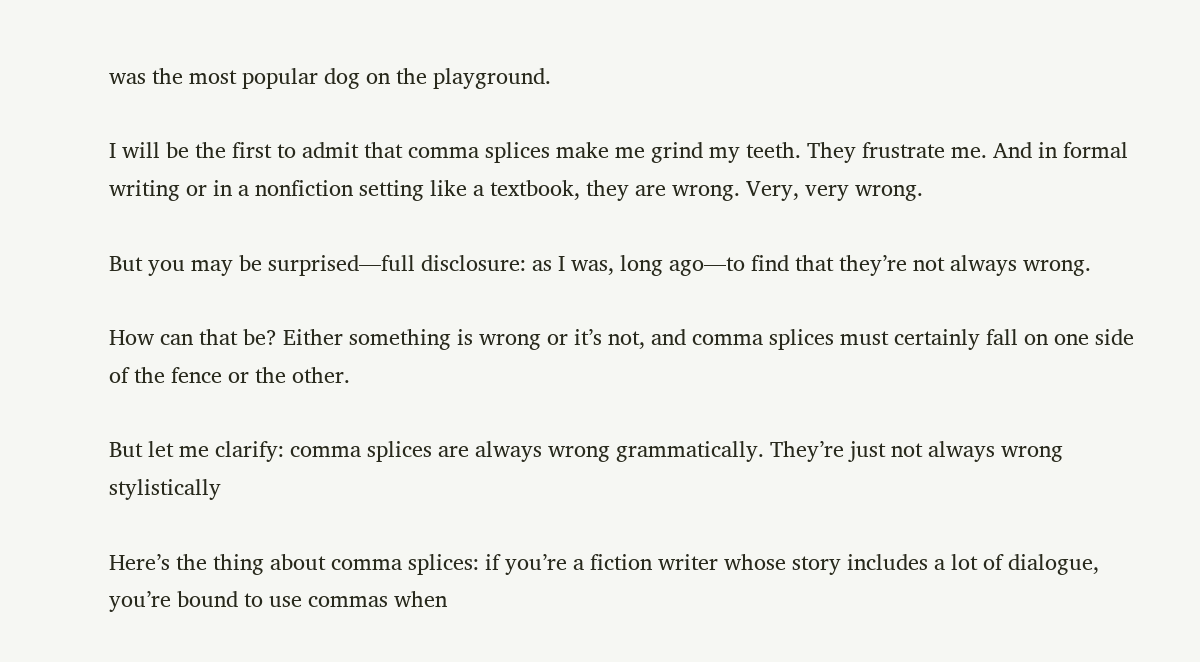was the most popular dog on the playground.

I will be the first to admit that comma splices make me grind my teeth. They frustrate me. And in formal writing or in a nonfiction setting like a textbook, they are wrong. Very, very wrong.

But you may be surprised—full disclosure: as I was, long ago—to find that they’re not always wrong.

How can that be? Either something is wrong or it’s not, and comma splices must certainly fall on one side of the fence or the other.

But let me clarify: comma splices are always wrong grammatically. They’re just not always wrong stylistically

Here’s the thing about comma splices: if you’re a fiction writer whose story includes a lot of dialogue, you’re bound to use commas when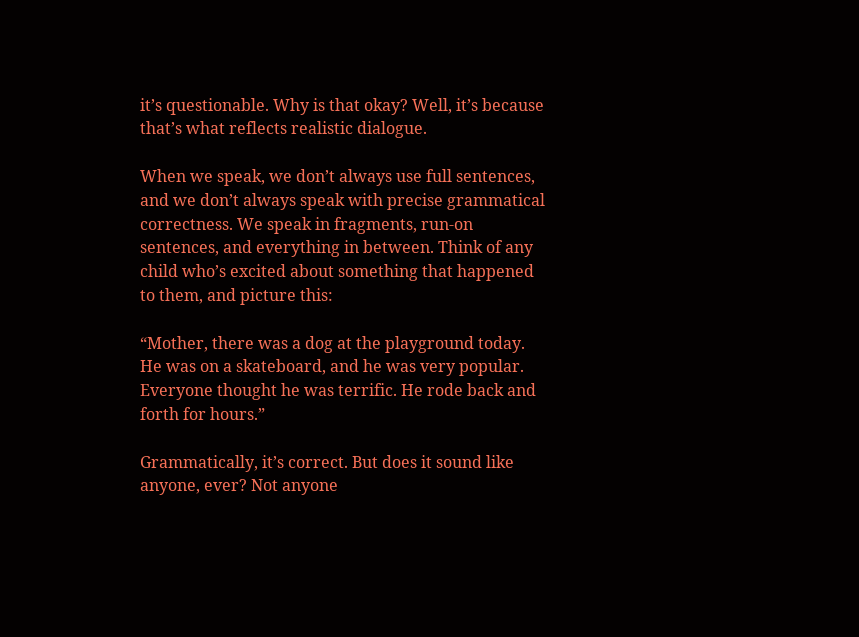it’s questionable. Why is that okay? Well, it’s because that’s what reflects realistic dialogue.

When we speak, we don’t always use full sentences, and we don’t always speak with precise grammatical correctness. We speak in fragments, run-on sentences, and everything in between. Think of any child who’s excited about something that happened to them, and picture this:

“Mother, there was a dog at the playground today. He was on a skateboard, and he was very popular. Everyone thought he was terrific. He rode back and forth for hours.”

Grammatically, it’s correct. But does it sound like anyone, ever? Not anyone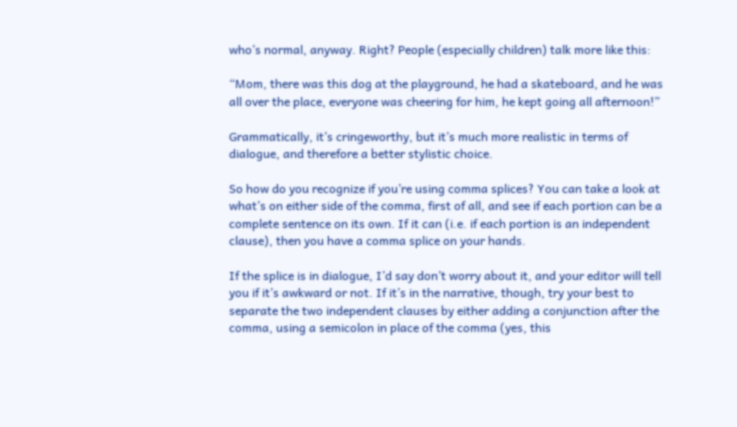who’s normal, anyway. Right? People (especially children) talk more like this:

“Mom, there was this dog at the playground, he had a skateboard, and he was all over the place, everyone was cheering for him, he kept going all afternoon!”

Grammatically, it’s cringeworthy, but it’s much more realistic in terms of dialogue, and therefore a better stylistic choice.

So how do you recognize if you’re using comma splices? You can take a look at what’s on either side of the comma, first of all, and see if each portion can be a complete sentence on its own. If it can (i.e. if each portion is an independent clause), then you have a comma splice on your hands.

If the splice is in dialogue, I’d say don’t worry about it, and your editor will tell you if it’s awkward or not. If it’s in the narrative, though, try your best to separate the two independent clauses by either adding a conjunction after the comma, using a semicolon in place of the comma (yes, this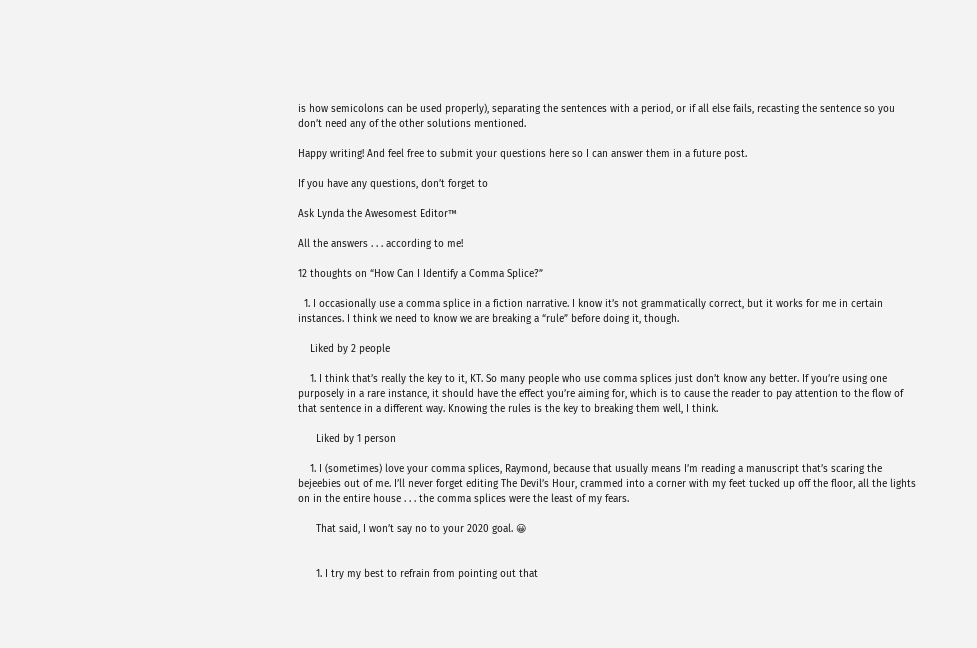is how semicolons can be used properly), separating the sentences with a period, or if all else fails, recasting the sentence so you don’t need any of the other solutions mentioned.

Happy writing! And feel free to submit your questions here so I can answer them in a future post.

If you have any questions, don’t forget to

Ask Lynda the Awesomest Editor™

All the answers . . . according to me!

12 thoughts on “How Can I Identify a Comma Splice?”

  1. I occasionally use a comma splice in a fiction narrative. I know it’s not grammatically correct, but it works for me in certain instances. I think we need to know we are breaking a “rule” before doing it, though.

    Liked by 2 people

    1. I think that’s really the key to it, KT. So many people who use comma splices just don’t know any better. If you’re using one purposely in a rare instance, it should have the effect you’re aiming for, which is to cause the reader to pay attention to the flow of that sentence in a different way. Knowing the rules is the key to breaking them well, I think.

      Liked by 1 person

    1. I (sometimes) love your comma splices, Raymond, because that usually means I’m reading a manuscript that’s scaring the bejeebies out of me. I’ll never forget editing The Devil’s Hour, crammed into a corner with my feet tucked up off the floor, all the lights on in the entire house . . . the comma splices were the least of my fears.

      That said, I won’t say no to your 2020 goal. 😀


      1. I try my best to refrain from pointing out that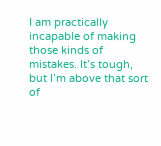I am practically incapable of making those kinds of mistakes. It’s tough, but I’m above that sort of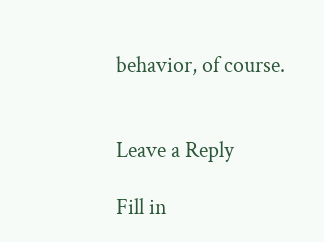behavior, of course.


Leave a Reply

Fill in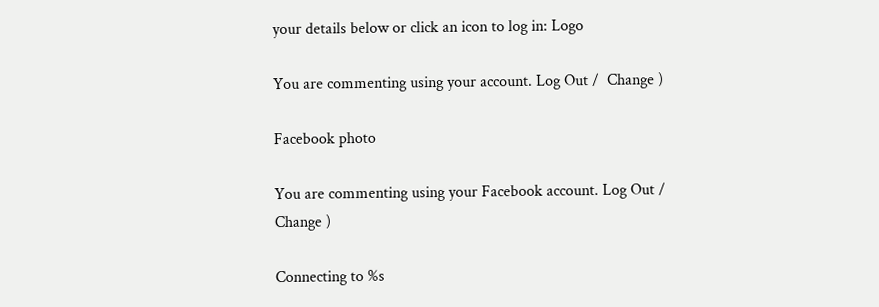your details below or click an icon to log in: Logo

You are commenting using your account. Log Out /  Change )

Facebook photo

You are commenting using your Facebook account. Log Out /  Change )

Connecting to %s